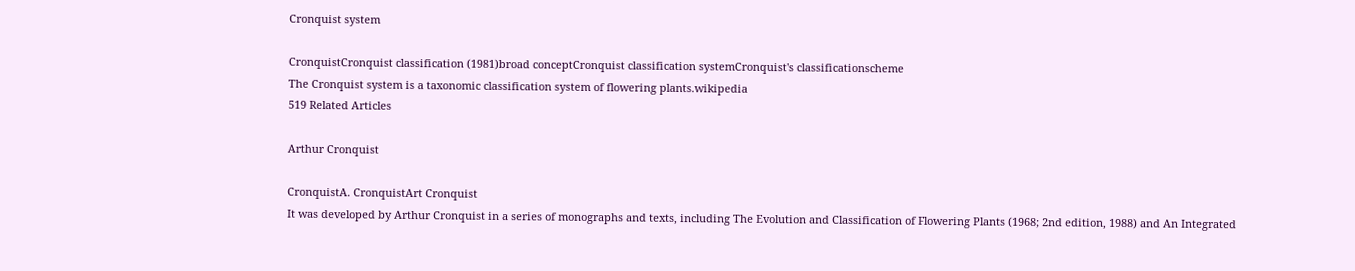Cronquist system

CronquistCronquist classification (1981)broad conceptCronquist classification systemCronquist's classificationscheme
The Cronquist system is a taxonomic classification system of flowering plants.wikipedia
519 Related Articles

Arthur Cronquist

CronquistA. CronquistArt Cronquist
It was developed by Arthur Cronquist in a series of monographs and texts, including The Evolution and Classification of Flowering Plants (1968; 2nd edition, 1988) and An Integrated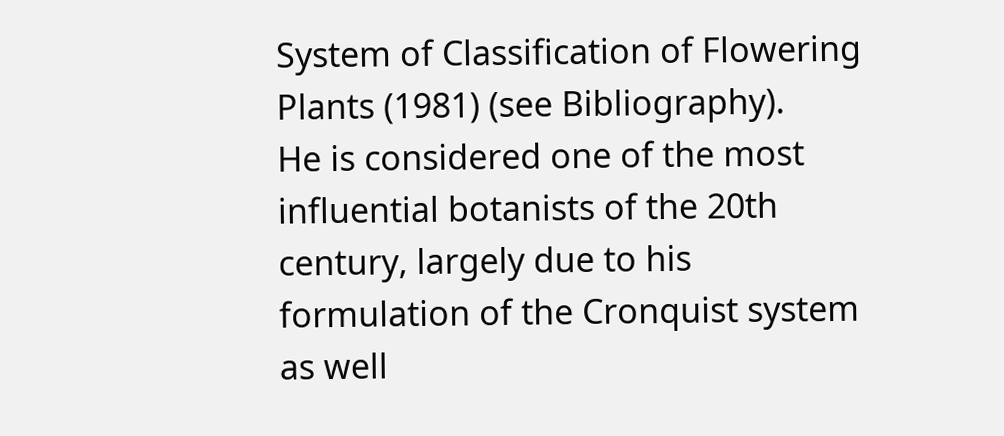System of Classification of Flowering Plants (1981) (see Bibliography).
He is considered one of the most influential botanists of the 20th century, largely due to his formulation of the Cronquist system as well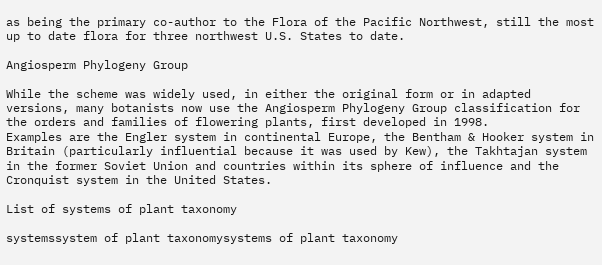as being the primary co-author to the Flora of the Pacific Northwest, still the most up to date flora for three northwest U.S. States to date.

Angiosperm Phylogeny Group

While the scheme was widely used, in either the original form or in adapted versions, many botanists now use the Angiosperm Phylogeny Group classification for the orders and families of flowering plants, first developed in 1998.
Examples are the Engler system in continental Europe, the Bentham & Hooker system in Britain (particularly influential because it was used by Kew), the Takhtajan system in the former Soviet Union and countries within its sphere of influence and the Cronquist system in the United States.

List of systems of plant taxonomy

systemssystem of plant taxonomysystems of plant taxonomy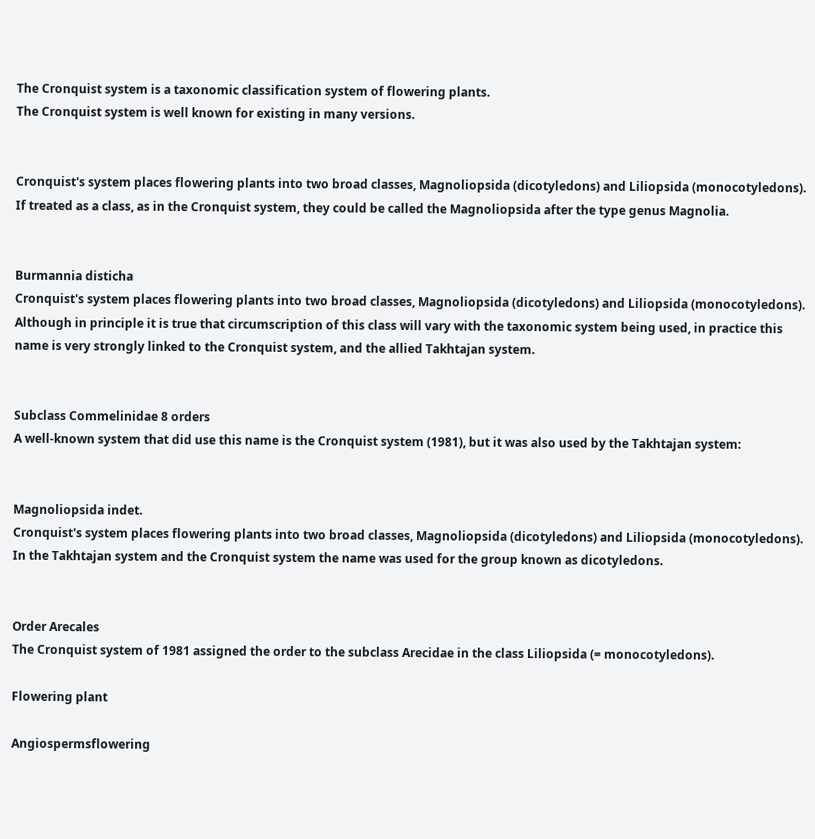The Cronquist system is a taxonomic classification system of flowering plants.
The Cronquist system is well known for existing in many versions.


Cronquist's system places flowering plants into two broad classes, Magnoliopsida (dicotyledons) and Liliopsida (monocotyledons).
If treated as a class, as in the Cronquist system, they could be called the Magnoliopsida after the type genus Magnolia.


Burmannia disticha
Cronquist's system places flowering plants into two broad classes, Magnoliopsida (dicotyledons) and Liliopsida (monocotyledons).
Although in principle it is true that circumscription of this class will vary with the taxonomic system being used, in practice this name is very strongly linked to the Cronquist system, and the allied Takhtajan system.


Subclass Commelinidae 8 orders
A well-known system that did use this name is the Cronquist system (1981), but it was also used by the Takhtajan system:


Magnoliopsida indet.
Cronquist's system places flowering plants into two broad classes, Magnoliopsida (dicotyledons) and Liliopsida (monocotyledons).
In the Takhtajan system and the Cronquist system the name was used for the group known as dicotyledons.


Order Arecales
The Cronquist system of 1981 assigned the order to the subclass Arecidae in the class Liliopsida (= monocotyledons).

Flowering plant

Angiospermsflowering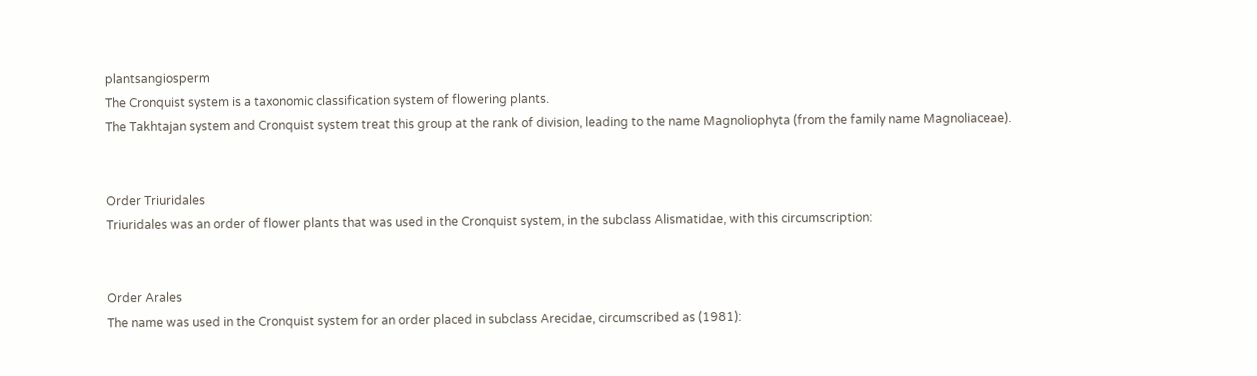plantsangiosperm
The Cronquist system is a taxonomic classification system of flowering plants.
The Takhtajan system and Cronquist system treat this group at the rank of division, leading to the name Magnoliophyta (from the family name Magnoliaceae).


Order Triuridales
Triuridales was an order of flower plants that was used in the Cronquist system, in the subclass Alismatidae, with this circumscription:


Order Arales
The name was used in the Cronquist system for an order placed in subclass Arecidae, circumscribed as (1981):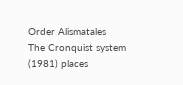Order Alismatales
The Cronquist system (1981) places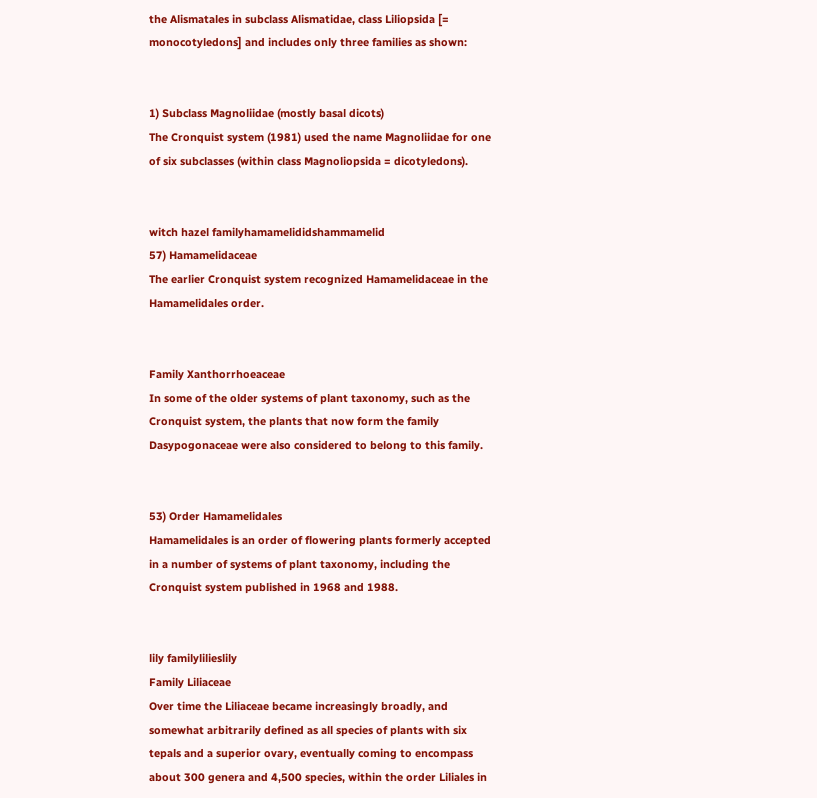the Alismatales in subclass Alismatidae, class Liliopsida [= monocotyledons] and includes only three families as shown:


1) Subclass Magnoliidae (mostly basal dicots)
The Cronquist system (1981) used the name Magnoliidae for one of six subclasses (within class Magnoliopsida = dicotyledons).


witch hazel familyhamamelididshammamelid
57) Hamamelidaceae
The earlier Cronquist system recognized Hamamelidaceae in the Hamamelidales order.


Family Xanthorrhoeaceae
In some of the older systems of plant taxonomy, such as the Cronquist system, the plants that now form the family Dasypogonaceae were also considered to belong to this family.


53) Order Hamamelidales
Hamamelidales is an order of flowering plants formerly accepted in a number of systems of plant taxonomy, including the Cronquist system published in 1968 and 1988.


lily familylilieslily
Family Liliaceae
Over time the Liliaceae became increasingly broadly, and somewhat arbitrarily defined as all species of plants with six tepals and a superior ovary, eventually coming to encompass about 300 genera and 4,500 species, within the order Liliales in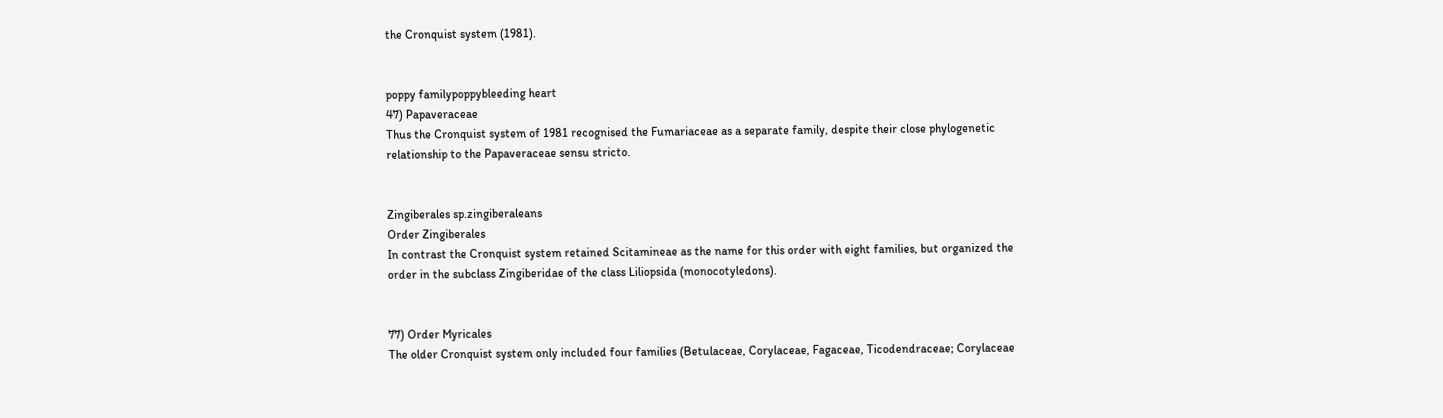the Cronquist system (1981).


poppy familypoppybleeding heart
47) Papaveraceae
Thus the Cronquist system of 1981 recognised the Fumariaceae as a separate family, despite their close phylogenetic relationship to the Papaveraceae sensu stricto.


Zingiberales sp.zingiberaleans
Order Zingiberales
In contrast the Cronquist system retained Scitamineae as the name for this order with eight families, but organized the order in the subclass Zingiberidae of the class Liliopsida (monocotyledons).


77) Order Myricales
The older Cronquist system only included four families (Betulaceae, Corylaceae, Fagaceae, Ticodendraceae; Corylaceae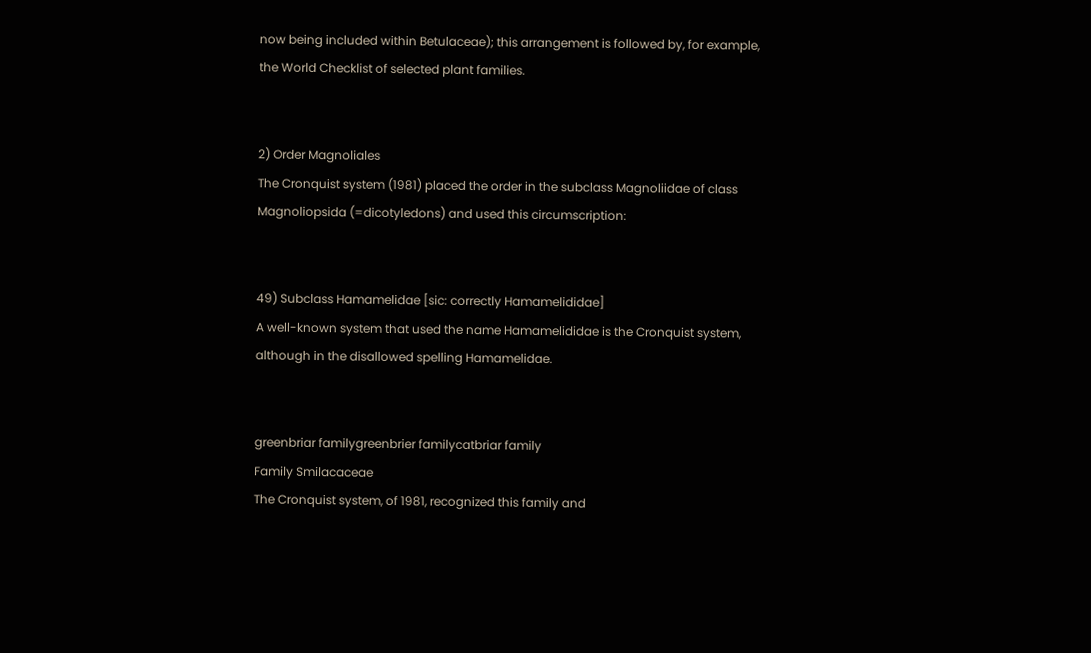now being included within Betulaceae); this arrangement is followed by, for example, the World Checklist of selected plant families.


2) Order Magnoliales
The Cronquist system (1981) placed the order in the subclass Magnoliidae of class Magnoliopsida (=dicotyledons) and used this circumscription:


49) Subclass Hamamelidae [sic: correctly Hamamelididae]
A well-known system that used the name Hamamelididae is the Cronquist system, although in the disallowed spelling Hamamelidae.


greenbriar familygreenbrier familycatbriar family
Family Smilacaceae
The Cronquist system, of 1981, recognized this family and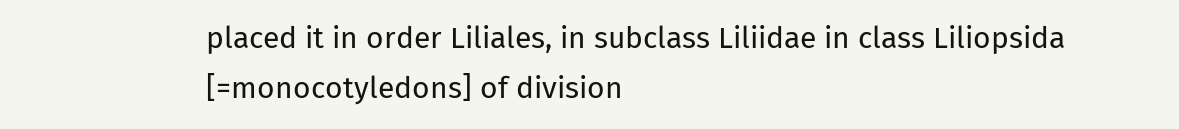placed it in order Liliales, in subclass Liliidae in class Liliopsida [=monocotyledons] of division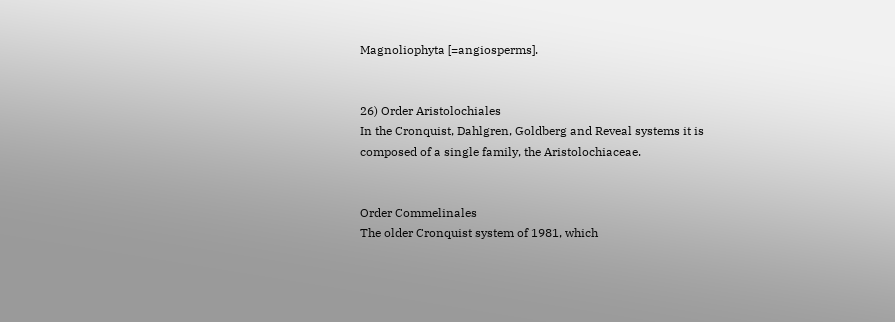Magnoliophyta [=angiosperms].


26) Order Aristolochiales
In the Cronquist, Dahlgren, Goldberg and Reveal systems it is composed of a single family, the Aristolochiaceae.


Order Commelinales
The older Cronquist system of 1981, which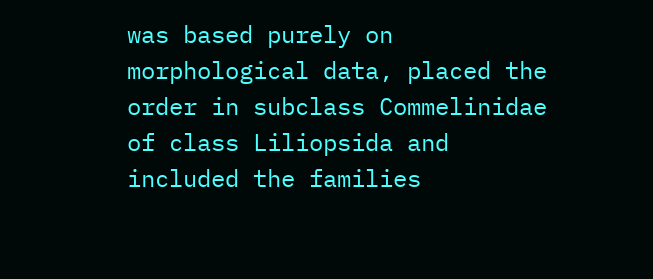was based purely on morphological data, placed the order in subclass Commelinidae of class Liliopsida and included the families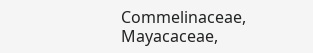Commelinaceae, Mayacaceae,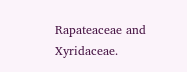Rapateaceae and Xyridaceae.